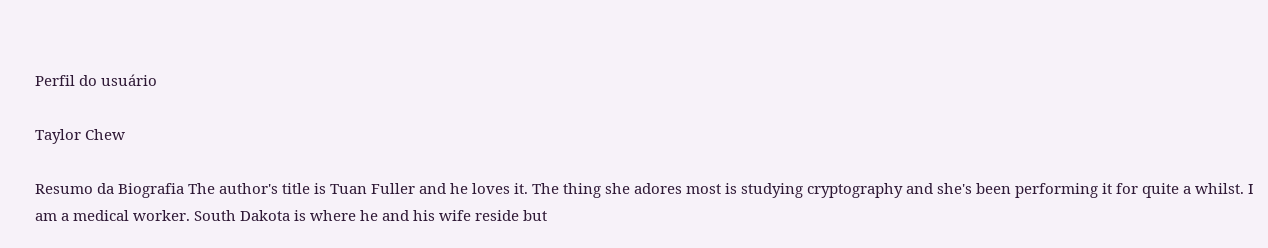Perfil do usuário

Taylor Chew

Resumo da Biografia The author's title is Tuan Fuller and he loves it. The thing she adores most is studying cryptography and she's been performing it for quite a whilst. I am a medical worker. South Dakota is where he and his wife reside but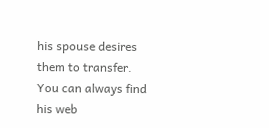his spouse desires them to transfer. You can always find his web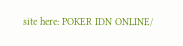site here: POKER IDN ONLINE/